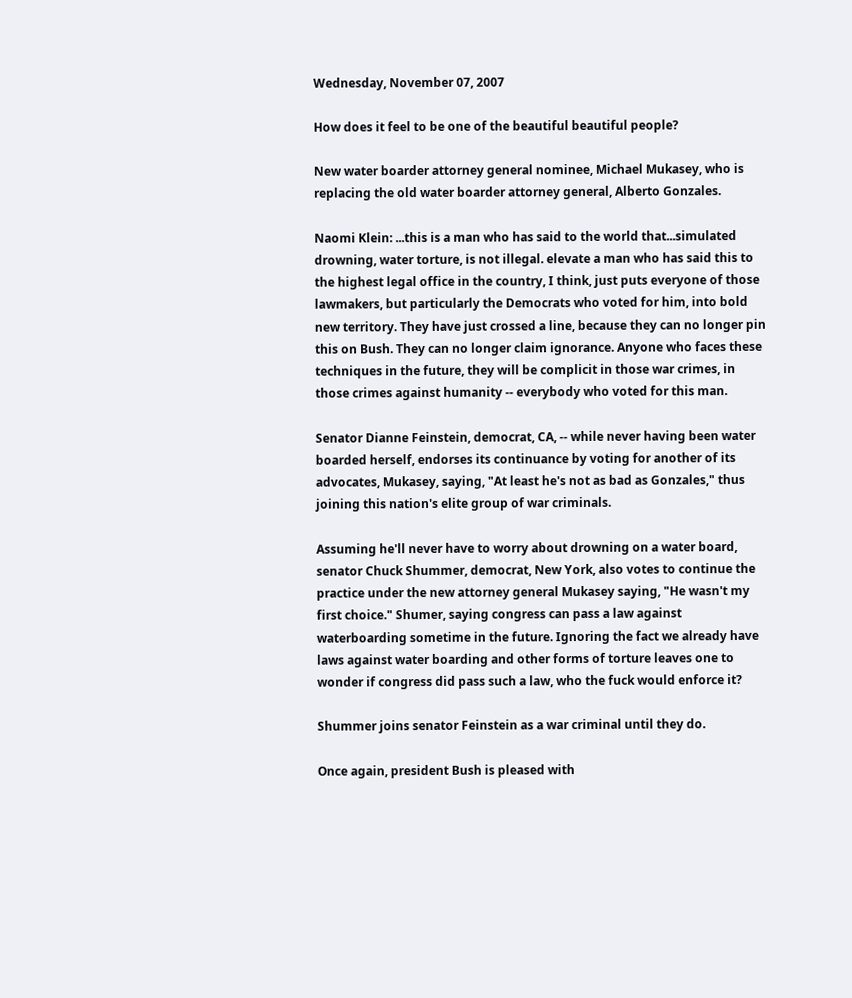Wednesday, November 07, 2007

How does it feel to be one of the beautiful beautiful people?

New water boarder attorney general nominee, Michael Mukasey, who is replacing the old water boarder attorney general, Alberto Gonzales.

Naomi Klein: ...this is a man who has said to the world that...simulated drowning, water torture, is not illegal. elevate a man who has said this to the highest legal office in the country, I think, just puts everyone of those lawmakers, but particularly the Democrats who voted for him, into bold new territory. They have just crossed a line, because they can no longer pin this on Bush. They can no longer claim ignorance. Anyone who faces these techniques in the future, they will be complicit in those war crimes, in those crimes against humanity -- everybody who voted for this man.

Senator Dianne Feinstein, democrat, CA, -- while never having been water boarded herself, endorses its continuance by voting for another of its advocates, Mukasey, saying, "At least he's not as bad as Gonzales," thus joining this nation's elite group of war criminals.

Assuming he'll never have to worry about drowning on a water board, senator Chuck Shummer, democrat, New York, also votes to continue the practice under the new attorney general Mukasey saying, "He wasn't my first choice." Shumer, saying congress can pass a law against waterboarding sometime in the future. Ignoring the fact we already have laws against water boarding and other forms of torture leaves one to wonder if congress did pass such a law, who the fuck would enforce it?

Shummer joins senator Feinstein as a war criminal until they do.

Once again, president Bush is pleased with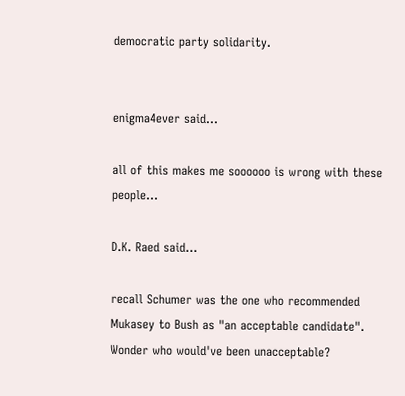democratic party solidarity.


enigma4ever said...

all of this makes me soooooo is wrong with these people...

D.K. Raed said...

recall Schumer was the one who recommended Mukasey to Bush as "an acceptable candidate". Wonder who would've been unacceptable?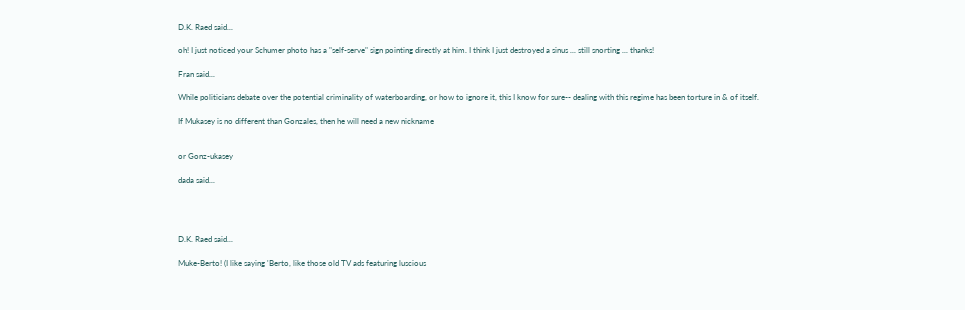D.K. Raed said...

oh! I just noticed your Schumer photo has a "self-serve" sign pointing directly at him. I think I just destroyed a sinus ... still snorting ... thanks!

Fran said...

While politicians debate over the potential criminality of waterboarding, or how to ignore it, this I know for sure-- dealing with this regime has been torture in & of itself.

If Mukasey is no different than Gonzales, then he will need a new nickname


or Gonz-ukasey

dada said...




D.K. Raed said...

Muke-Berto! (I like saying 'Berto, like those old TV ads featuring luscious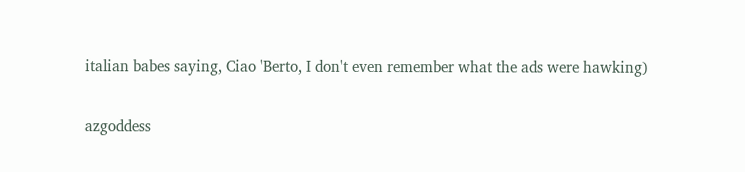italian babes saying, Ciao 'Berto, I don't even remember what the ads were hawking)

azgoddess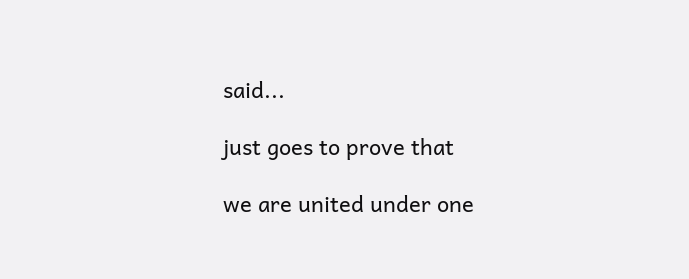said...

just goes to prove that

we are united under one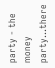party - the money party...there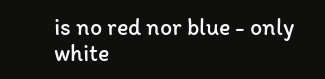is no red nor blue - only white